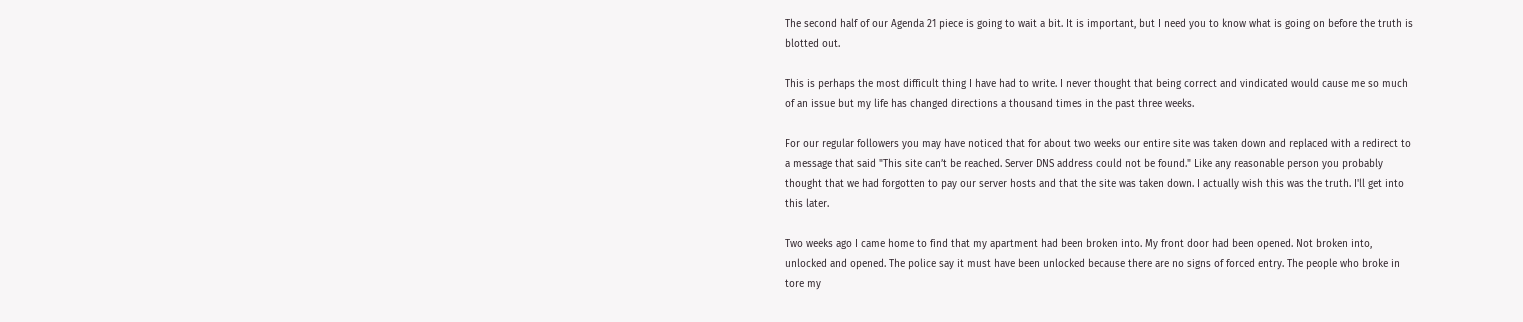The second half of our Agenda 21 piece is going to wait a bit. It is important, but I need you to know what is going on before the truth is blotted out.

This is perhaps the most difficult thing I have had to write. I never thought that being correct and vindicated would cause me so much of an issue but my life has changed directions a thousand times in the past three weeks.

For our regular followers you may have noticed that for about two weeks our entire site was taken down and replaced with a redirect to a message that said "This site can’t be reached. Server DNS address could not be found." Like any reasonable person you probably thought that we had forgotten to pay our server hosts and that the site was taken down. I actually wish this was the truth. I'll get into this later.

Two weeks ago I came home to find that my apartment had been broken into. My front door had been opened. Not broken into, unlocked and opened. The police say it must have been unlocked because there are no signs of forced entry. The people who broke in tore my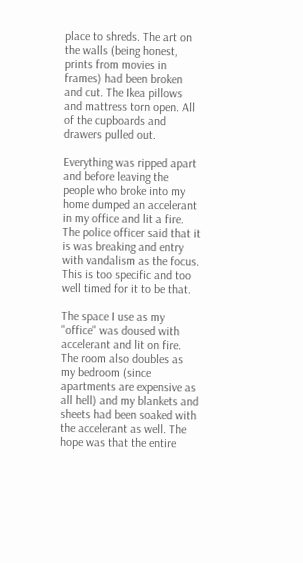place to shreds. The art on the walls (being honest, prints from movies in frames) had been broken and cut. The Ikea pillows and mattress torn open. All of the cupboards and drawers pulled out.

Everything was ripped apart and before leaving the people who broke into my home dumped an accelerant in my office and lit a fire. The police officer said that it is was breaking and entry with vandalism as the focus. This is too specific and too well timed for it to be that.

The space I use as my "office" was doused with accelerant and lit on fire. The room also doubles as my bedroom (since apartments are expensive as all hell) and my blankets and sheets had been soaked with the accelerant as well. The hope was that the entire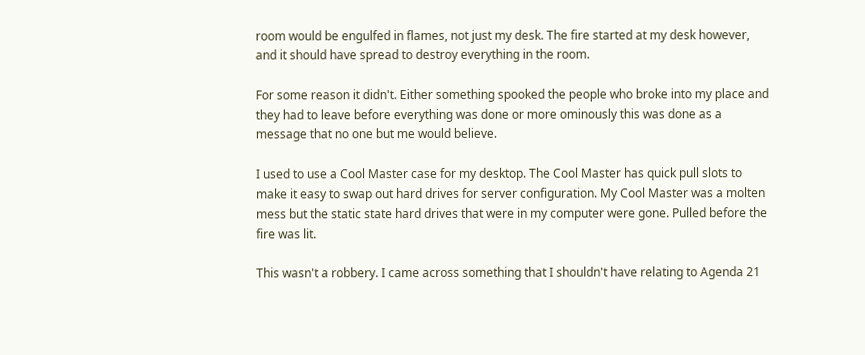room would be engulfed in flames, not just my desk. The fire started at my desk however, and it should have spread to destroy everything in the room.

For some reason it didn't. Either something spooked the people who broke into my place and they had to leave before everything was done or more ominously this was done as a message that no one but me would believe.

I used to use a Cool Master case for my desktop. The Cool Master has quick pull slots to make it easy to swap out hard drives for server configuration. My Cool Master was a molten mess but the static state hard drives that were in my computer were gone. Pulled before the fire was lit.

This wasn't a robbery. I came across something that I shouldn't have relating to Agenda 21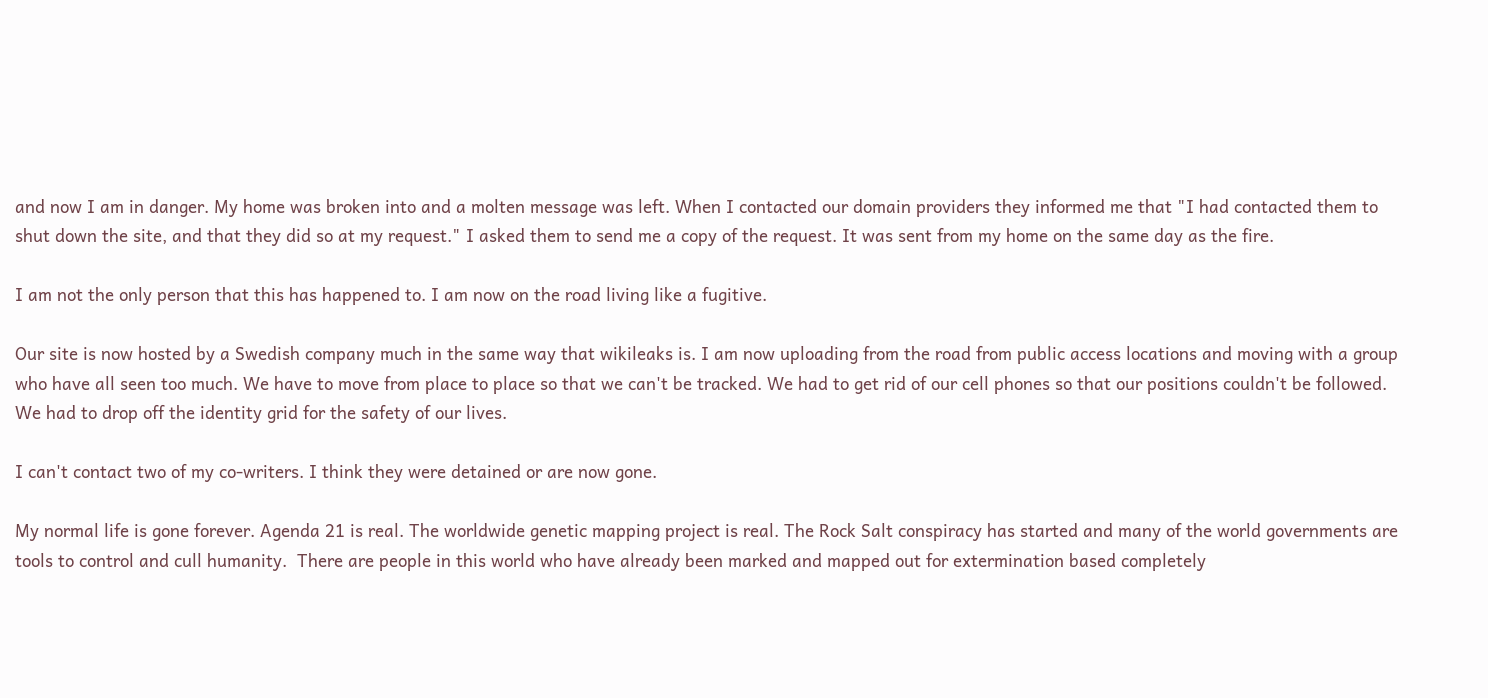and now I am in danger. My home was broken into and a molten message was left. When I contacted our domain providers they informed me that "I had contacted them to shut down the site, and that they did so at my request." I asked them to send me a copy of the request. It was sent from my home on the same day as the fire.

I am not the only person that this has happened to. I am now on the road living like a fugitive.

Our site is now hosted by a Swedish company much in the same way that wikileaks is. I am now uploading from the road from public access locations and moving with a group who have all seen too much. We have to move from place to place so that we can't be tracked. We had to get rid of our cell phones so that our positions couldn't be followed. We had to drop off the identity grid for the safety of our lives.

I can't contact two of my co-writers. I think they were detained or are now gone.

My normal life is gone forever. Agenda 21 is real. The worldwide genetic mapping project is real. The Rock Salt conspiracy has started and many of the world governments are tools to control and cull humanity.  There are people in this world who have already been marked and mapped out for extermination based completely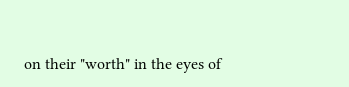on their "worth" in the eyes of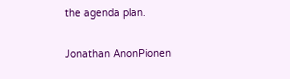the agenda plan.

Jonathan AnonPionen